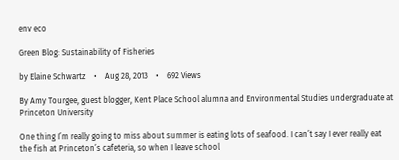env eco

Green Blog: Sustainability of Fisheries

by Elaine Schwartz    •    Aug 28, 2013    •    692 Views

By Amy Tourgee, guest blogger, Kent Place School alumna and Environmental Studies undergraduate at Princeton University

One thing I’m really going to miss about summer is eating lots of seafood. I can’t say I ever really eat the fish at Princeton’s cafeteria, so when I leave school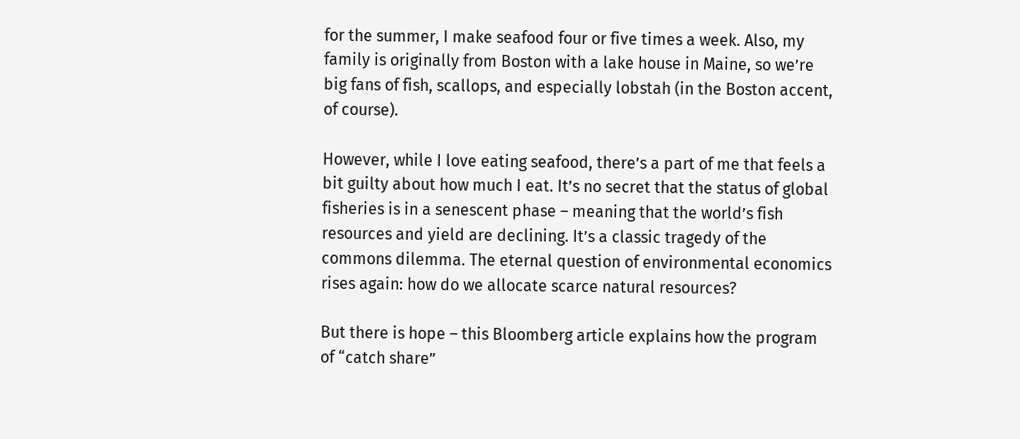for the summer, I make seafood four or five times a week. Also, my family is originally from Boston with a lake house in Maine, so we’re big fans of fish, scallops, and especially lobstah (in the Boston accent, of course).

However, while I love eating seafood, there’s a part of me that feels a bit guilty about how much I eat. It’s no secret that the status of global fisheries is in a senescent phase – meaning that the world’s fish resources and yield are declining. It’s a classic tragedy of the commons dilemma. The eternal question of environmental economics rises again: how do we allocate scarce natural resources?

But there is hope – this Bloomberg article explains how the program of “catch share”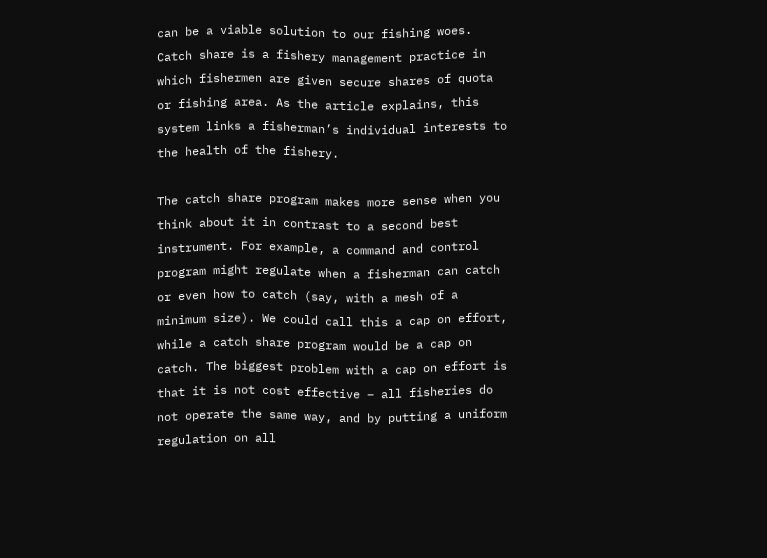can be a viable solution to our fishing woes. Catch share is a fishery management practice in which fishermen are given secure shares of quota or fishing area. As the article explains, this system links a fisherman’s individual interests to the health of the fishery.

The catch share program makes more sense when you think about it in contrast to a second best instrument. For example, a command and control program might regulate when a fisherman can catch or even how to catch (say, with a mesh of a minimum size). We could call this a cap on effort, while a catch share program would be a cap on catch. The biggest problem with a cap on effort is that it is not cost effective – all fisheries do not operate the same way, and by putting a uniform regulation on all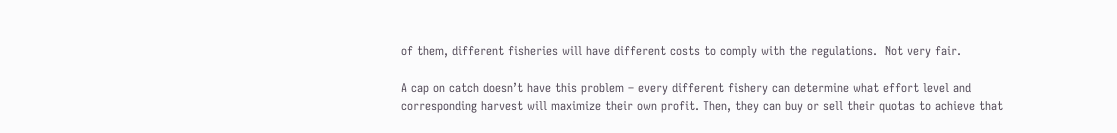of them, different fisheries will have different costs to comply with the regulations.  Not very fair.

A cap on catch doesn’t have this problem – every different fishery can determine what effort level and corresponding harvest will maximize their own profit. Then, they can buy or sell their quotas to achieve that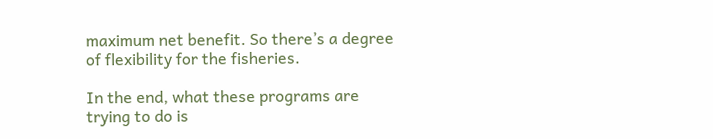maximum net benefit. So there’s a degree of flexibility for the fisheries.

In the end, what these programs are trying to do is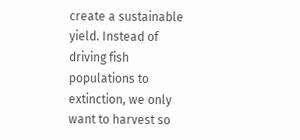create a sustainable yield. Instead of driving fish populations to extinction, we only want to harvest so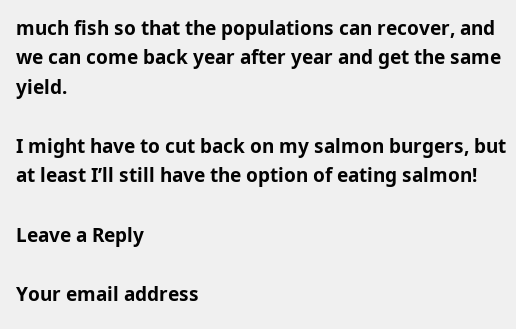much fish so that the populations can recover, and we can come back year after year and get the same yield.

I might have to cut back on my salmon burgers, but at least I’ll still have the option of eating salmon!

Leave a Reply

Your email address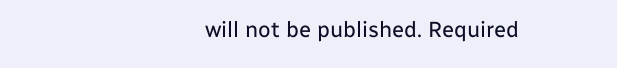will not be published. Required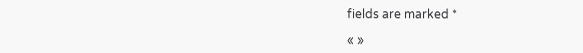fields are marked *

« »